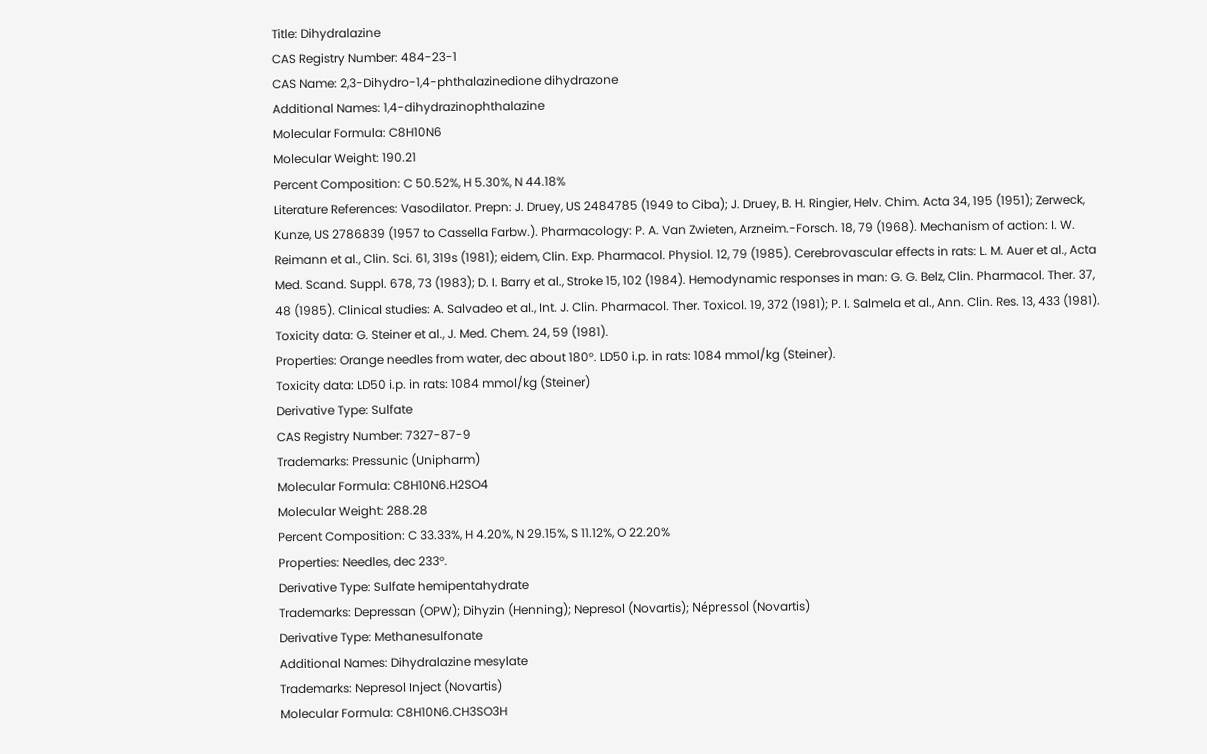Title: Dihydralazine
CAS Registry Number: 484-23-1
CAS Name: 2,3-Dihydro-1,4-phthalazinedione dihydrazone
Additional Names: 1,4-dihydrazinophthalazine
Molecular Formula: C8H10N6
Molecular Weight: 190.21
Percent Composition: C 50.52%, H 5.30%, N 44.18%
Literature References: Vasodilator. Prepn: J. Druey, US 2484785 (1949 to Ciba); J. Druey, B. H. Ringier, Helv. Chim. Acta 34, 195 (1951); Zerweck, Kunze, US 2786839 (1957 to Cassella Farbw.). Pharmacology: P. A. Van Zwieten, Arzneim.-Forsch. 18, 79 (1968). Mechanism of action: I. W. Reimann et al., Clin. Sci. 61, 319s (1981); eidem, Clin. Exp. Pharmacol. Physiol. 12, 79 (1985). Cerebrovascular effects in rats: L. M. Auer et al., Acta Med. Scand. Suppl. 678, 73 (1983); D. I. Barry et al., Stroke 15, 102 (1984). Hemodynamic responses in man: G. G. Belz, Clin. Pharmacol. Ther. 37, 48 (1985). Clinical studies: A. Salvadeo et al., Int. J. Clin. Pharmacol. Ther. Toxicol. 19, 372 (1981); P. I. Salmela et al., Ann. Clin. Res. 13, 433 (1981). Toxicity data: G. Steiner et al., J. Med. Chem. 24, 59 (1981).
Properties: Orange needles from water, dec about 180°. LD50 i.p. in rats: 1084 mmol/kg (Steiner).
Toxicity data: LD50 i.p. in rats: 1084 mmol/kg (Steiner)
Derivative Type: Sulfate
CAS Registry Number: 7327-87-9
Trademarks: Pressunic (Unipharm)
Molecular Formula: C8H10N6.H2SO4
Molecular Weight: 288.28
Percent Composition: C 33.33%, H 4.20%, N 29.15%, S 11.12%, O 22.20%
Properties: Needles, dec 233°.
Derivative Type: Sulfate hemipentahydrate
Trademarks: Depressan (OPW); Dihyzin (Henning); Nepresol (Novartis); Népressol (Novartis)
Derivative Type: Methanesulfonate
Additional Names: Dihydralazine mesylate
Trademarks: Nepresol Inject (Novartis)
Molecular Formula: C8H10N6.CH3SO3H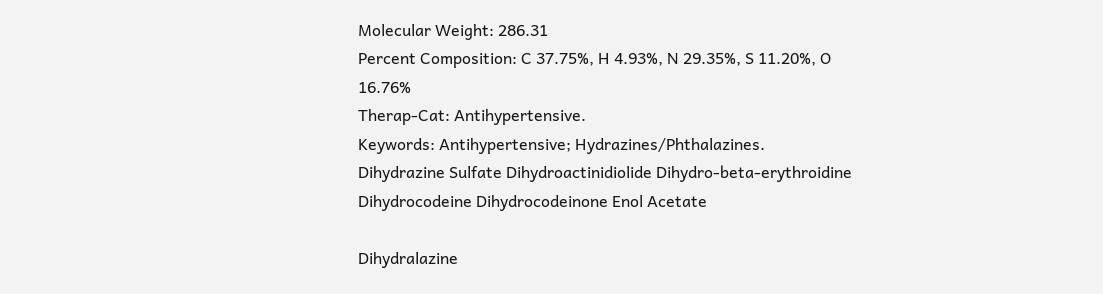Molecular Weight: 286.31
Percent Composition: C 37.75%, H 4.93%, N 29.35%, S 11.20%, O 16.76%
Therap-Cat: Antihypertensive.
Keywords: Antihypertensive; Hydrazines/Phthalazines.
Dihydrazine Sulfate Dihydroactinidiolide Dihydro-beta-erythroidine Dihydrocodeine Dihydrocodeinone Enol Acetate

Dihydralazine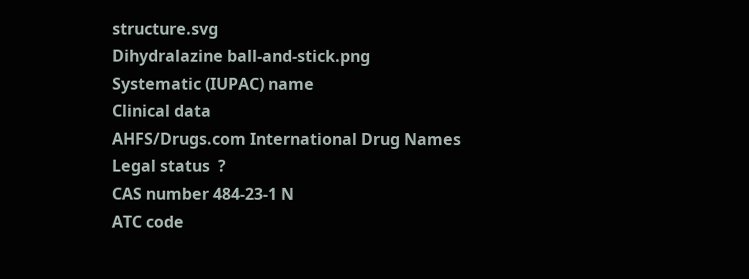structure.svg
Dihydralazine ball-and-stick.png
Systematic (IUPAC) name
Clinical data
AHFS/Drugs.com International Drug Names
Legal status  ?
CAS number 484-23-1 N
ATC code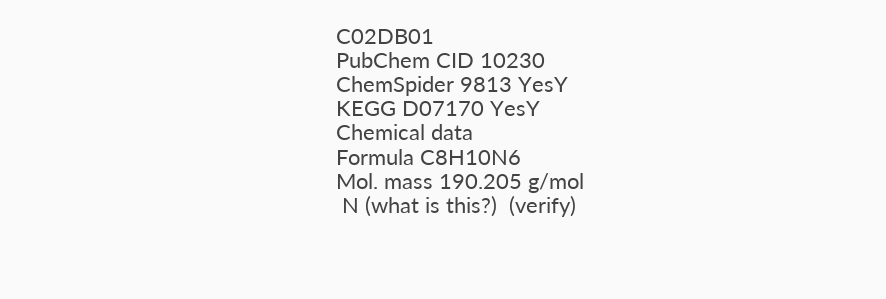C02DB01
PubChem CID 10230
ChemSpider 9813 YesY
KEGG D07170 YesY
Chemical data
Formula C8H10N6
Mol. mass 190.205 g/mol
 N (what is this?)  (verify)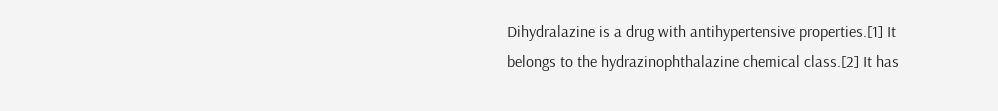Dihydralazine is a drug with antihypertensive properties.[1] It belongs to the hydrazinophthalazine chemical class.[2] It has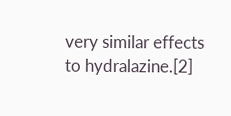very similar effects to hydralazine.[2]